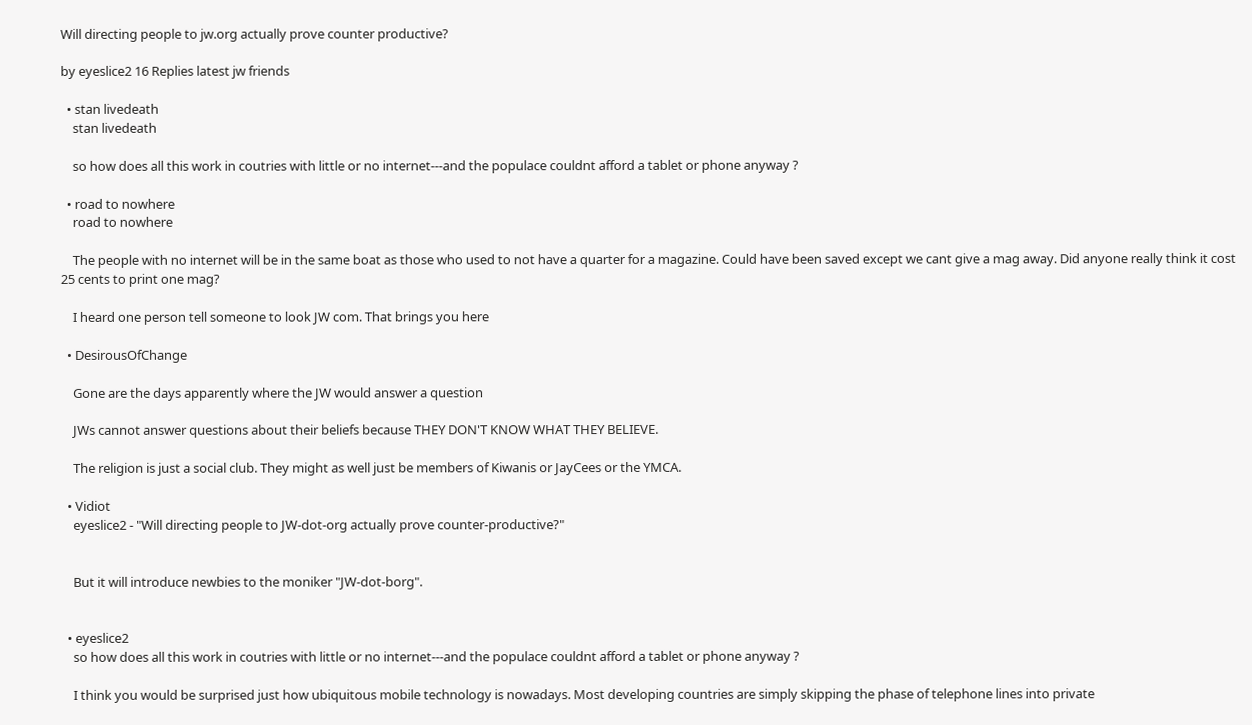Will directing people to jw.org actually prove counter productive?

by eyeslice2 16 Replies latest jw friends

  • stan livedeath
    stan livedeath

    so how does all this work in coutries with little or no internet---and the populace couldnt afford a tablet or phone anyway ?

  • road to nowhere
    road to nowhere

    The people with no internet will be in the same boat as those who used to not have a quarter for a magazine. Could have been saved except we cant give a mag away. Did anyone really think it cost 25 cents to print one mag?

    I heard one person tell someone to look JW com. That brings you here

  • DesirousOfChange

    Gone are the days apparently where the JW would answer a question

    JWs cannot answer questions about their beliefs because THEY DON'T KNOW WHAT THEY BELIEVE.

    The religion is just a social club. They might as well just be members of Kiwanis or JayCees or the YMCA.

  • Vidiot
    eyeslice2 - "Will directing people to JW-dot-org actually prove counter-productive?"


    But it will introduce newbies to the moniker "JW-dot-borg".


  • eyeslice2
    so how does all this work in coutries with little or no internet---and the populace couldnt afford a tablet or phone anyway ?

    I think you would be surprised just how ubiquitous mobile technology is nowadays. Most developing countries are simply skipping the phase of telephone lines into private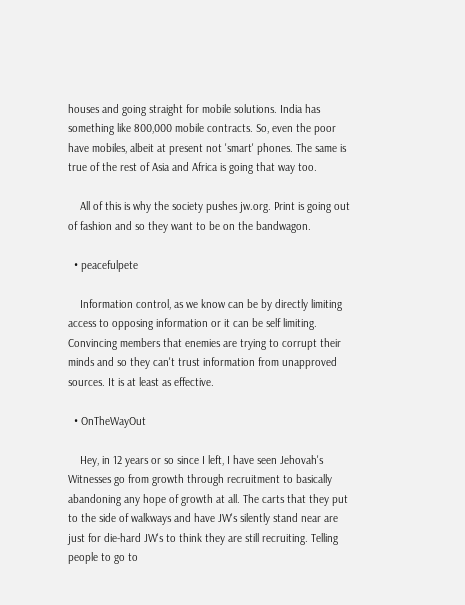houses and going straight for mobile solutions. India has something like 800,000 mobile contracts. So, even the poor have mobiles, albeit at present not 'smart' phones. The same is true of the rest of Asia and Africa is going that way too.

    All of this is why the society pushes jw.org. Print is going out of fashion and so they want to be on the bandwagon.

  • peacefulpete

    Information control, as we know can be by directly limiting access to opposing information or it can be self limiting. Convincing members that enemies are trying to corrupt their minds and so they can't trust information from unapproved sources. It is at least as effective.

  • OnTheWayOut

    Hey, in 12 years or so since I left, I have seen Jehovah's Witnesses go from growth through recruitment to basically abandoning any hope of growth at all. The carts that they put to the side of walkways and have JW's silently stand near are just for die-hard JW's to think they are still recruiting. Telling people to go to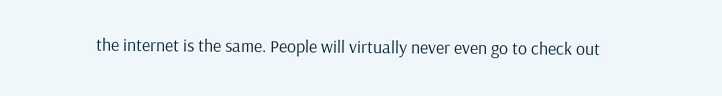the internet is the same. People will virtually never even go to check out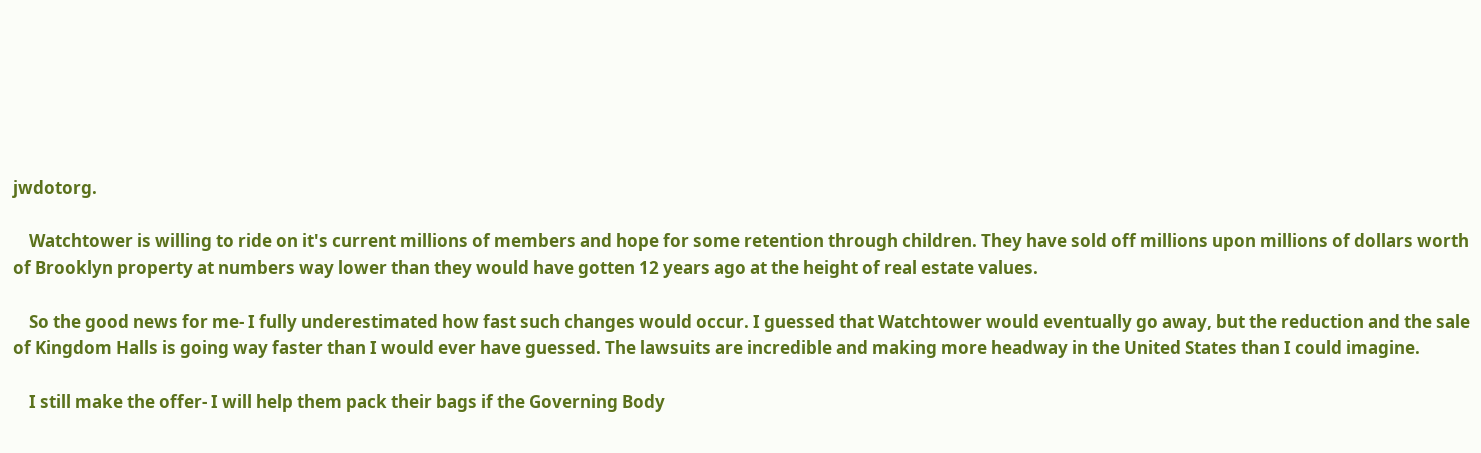jwdotorg.

    Watchtower is willing to ride on it's current millions of members and hope for some retention through children. They have sold off millions upon millions of dollars worth of Brooklyn property at numbers way lower than they would have gotten 12 years ago at the height of real estate values.

    So the good news for me- I fully underestimated how fast such changes would occur. I guessed that Watchtower would eventually go away, but the reduction and the sale of Kingdom Halls is going way faster than I would ever have guessed. The lawsuits are incredible and making more headway in the United States than I could imagine.

    I still make the offer- I will help them pack their bags if the Governing Body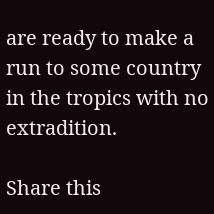are ready to make a run to some country in the tropics with no extradition.

Share this